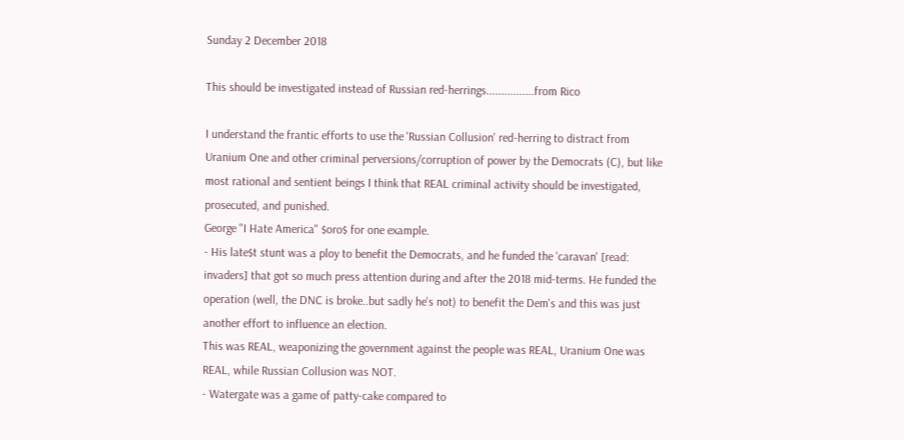Sunday 2 December 2018

This should be investigated instead of Russian red-herrings................from Rico

I understand the frantic efforts to use the 'Russian Collusion' red-herring to distract from Uranium One and other criminal perversions/corruption of power by the Democrats (C), but like most rational and sentient beings I think that REAL criminal activity should be investigated, prosecuted, and punished.
George "I Hate America" $oro$ for one example.
- His late$t stunt was a ploy to benefit the Democrats, and he funded the 'caravan' [read: invaders] that got so much press attention during and after the 2018 mid-terms. He funded the operation (well, the DNC is broke..but sadly he's not) to benefit the Dem's and this was just another effort to influence an election.
This was REAL, weaponizing the government against the people was REAL, Uranium One was REAL, while Russian Collusion was NOT.
- Watergate was a game of patty-cake compared to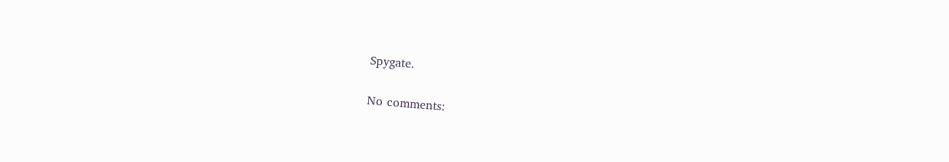Spygate.

No comments: